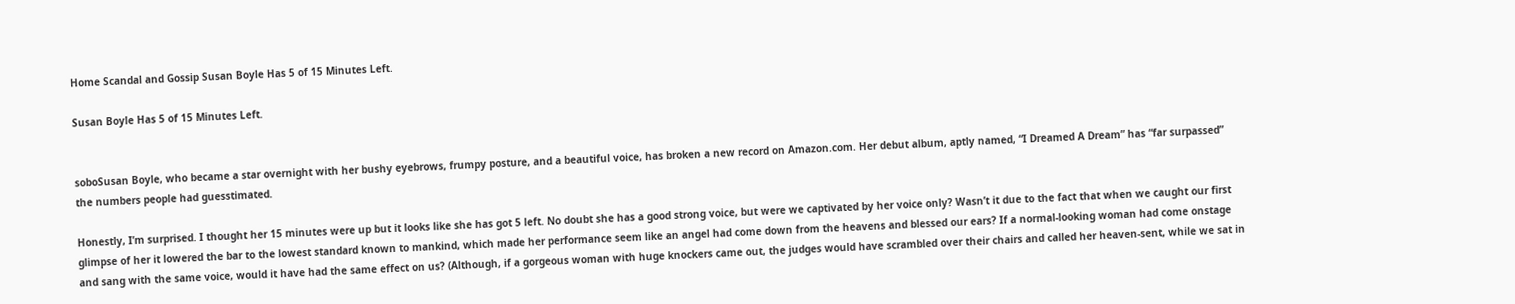Home Scandal and Gossip Susan Boyle Has 5 of 15 Minutes Left.

Susan Boyle Has 5 of 15 Minutes Left.


soboSusan Boyle, who became a star overnight with her bushy eyebrows, frumpy posture, and a beautiful voice, has broken a new record on Amazon.com. Her debut album, aptly named, “I Dreamed A Dream” has “far surpassed” the numbers people had guesstimated.

Honestly, I’m surprised. I thought her 15 minutes were up but it looks like she has got 5 left. No doubt she has a good strong voice, but were we captivated by her voice only? Wasn’t it due to the fact that when we caught our first glimpse of her it lowered the bar to the lowest standard known to mankind, which made her performance seem like an angel had come down from the heavens and blessed our ears? If a normal-looking woman had come onstage and sang with the same voice, would it have had the same effect on us? (Although, if a gorgeous woman with huge knockers came out, the judges would have scrambled over their chairs and called her heaven-sent, while we sat in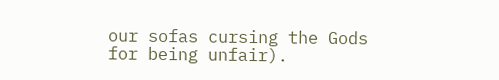our sofas cursing the Gods for being unfair).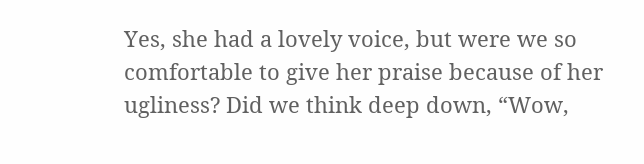Yes, she had a lovely voice, but were we so comfortable to give her praise because of her ugliness? Did we think deep down, “Wow,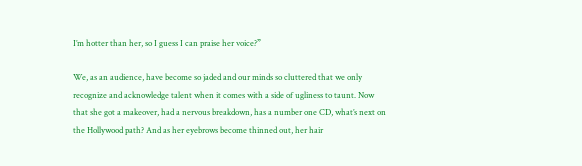I’m hotter than her, so I guess I can praise her voice?”

We, as an audience, have become so jaded and our minds so cluttered that we only recognize and acknowledge talent when it comes with a side of ugliness to taunt. Now that she got a makeover, had a nervous breakdown, has a number one CD, what’s next on the Hollywood path? And as her eyebrows become thinned out, her hair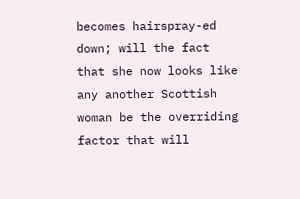becomes hairspray-ed down; will the fact that she now looks like any another Scottish woman be the overriding factor that will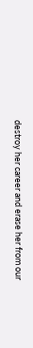destroy her career and erase her from our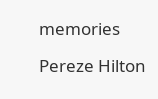memories

Pereze Hilton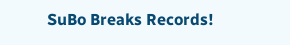SuBo Breaks Records!